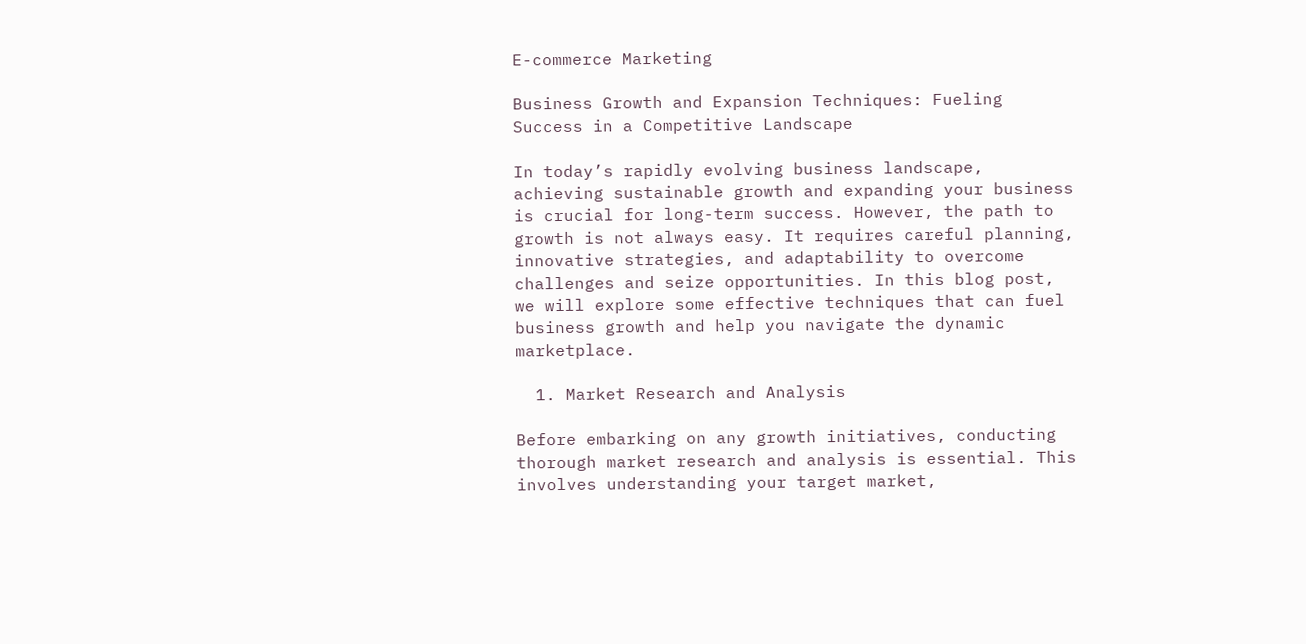E-commerce Marketing

Business Growth and Expansion Techniques: Fueling Success in a Competitive Landscape

In today’s rapidly evolving business landscape, achieving sustainable growth and expanding your business is crucial for long-term success. However, the path to growth is not always easy. It requires careful planning, innovative strategies, and adaptability to overcome challenges and seize opportunities. In this blog post, we will explore some effective techniques that can fuel business growth and help you navigate the dynamic marketplace.

  1. Market Research and Analysis

Before embarking on any growth initiatives, conducting thorough market research and analysis is essential. This involves understanding your target market,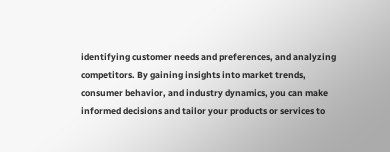identifying customer needs and preferences, and analyzing competitors. By gaining insights into market trends, consumer behavior, and industry dynamics, you can make informed decisions and tailor your products or services to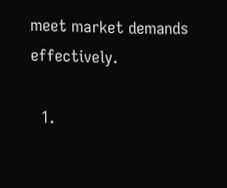meet market demands effectively.

  1.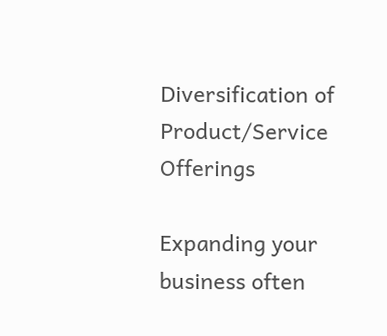Diversification of Product/Service Offerings

Expanding your business often